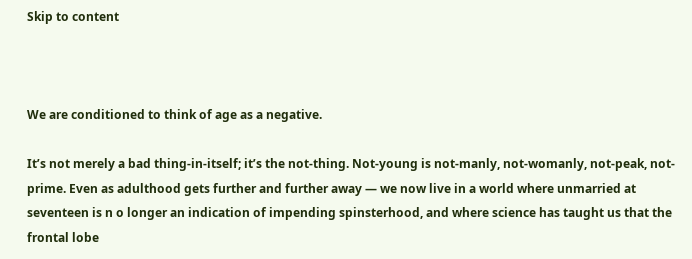Skip to content



We are conditioned to think of age as a negative.

It’s not merely a bad thing-in-itself; it’s the not-thing. Not-young is not-manly, not-womanly, not-peak, not-prime. Even as adulthood gets further and further away — we now live in a world where unmarried at seventeen is n o longer an indication of impending spinsterhood, and where science has taught us that the frontal lobe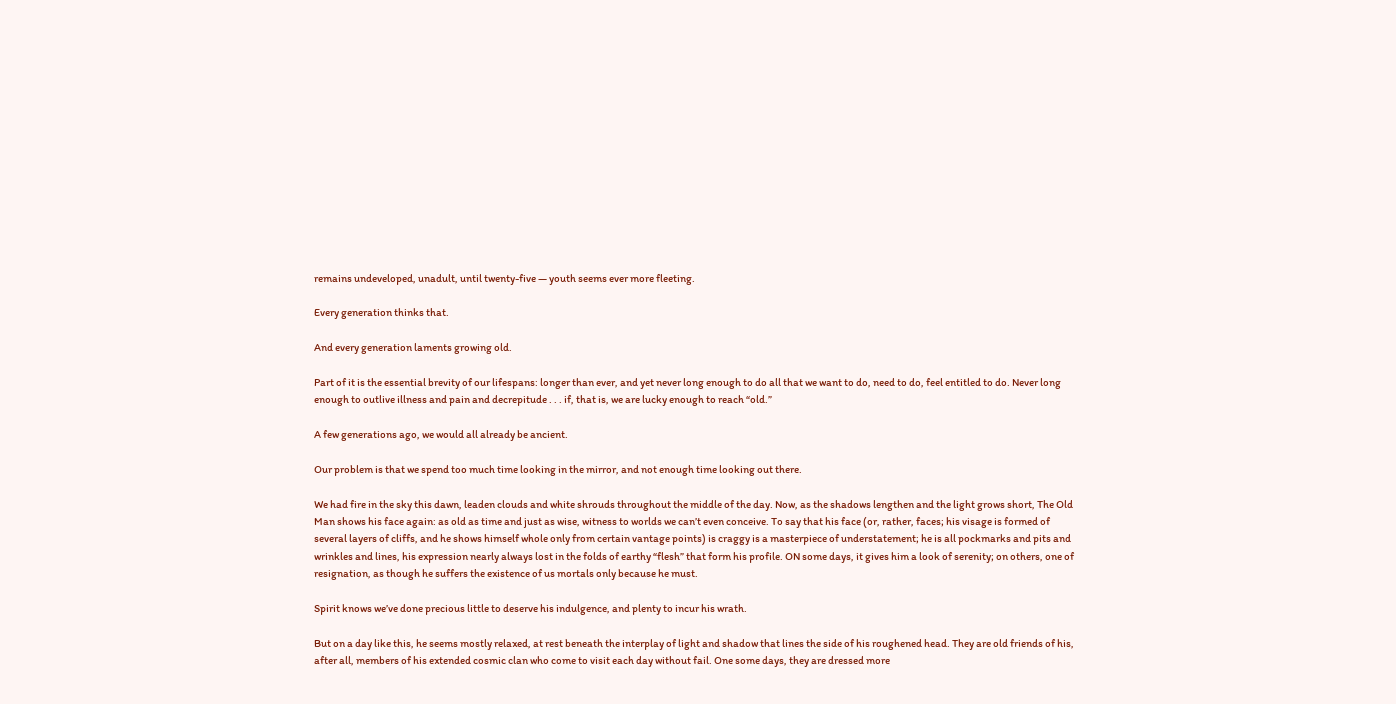remains undeveloped, unadult, until twenty-five — youth seems ever more fleeting.

Every generation thinks that.

And every generation laments growing old.

Part of it is the essential brevity of our lifespans: longer than ever, and yet never long enough to do all that we want to do, need to do, feel entitled to do. Never long enough to outlive illness and pain and decrepitude . . . if, that is, we are lucky enough to reach “old.”

A few generations ago, we would all already be ancient.

Our problem is that we spend too much time looking in the mirror, and not enough time looking out there.

We had fire in the sky this dawn, leaden clouds and white shrouds throughout the middle of the day. Now, as the shadows lengthen and the light grows short, The Old Man shows his face again: as old as time and just as wise, witness to worlds we can’t even conceive. To say that his face (or, rather, faces; his visage is formed of several layers of cliffs, and he shows himself whole only from certain vantage points) is craggy is a masterpiece of understatement; he is all pockmarks and pits and wrinkles and lines, his expression nearly always lost in the folds of earthy “flesh” that form his profile. ON some days, it gives him a look of serenity; on others, one of resignation, as though he suffers the existence of us mortals only because he must.

Spirit knows we’ve done precious little to deserve his indulgence, and plenty to incur his wrath.

But on a day like this, he seems mostly relaxed, at rest beneath the interplay of light and shadow that lines the side of his roughened head. They are old friends of his, after all, members of his extended cosmic clan who come to visit each day without fail. One some days, they are dressed more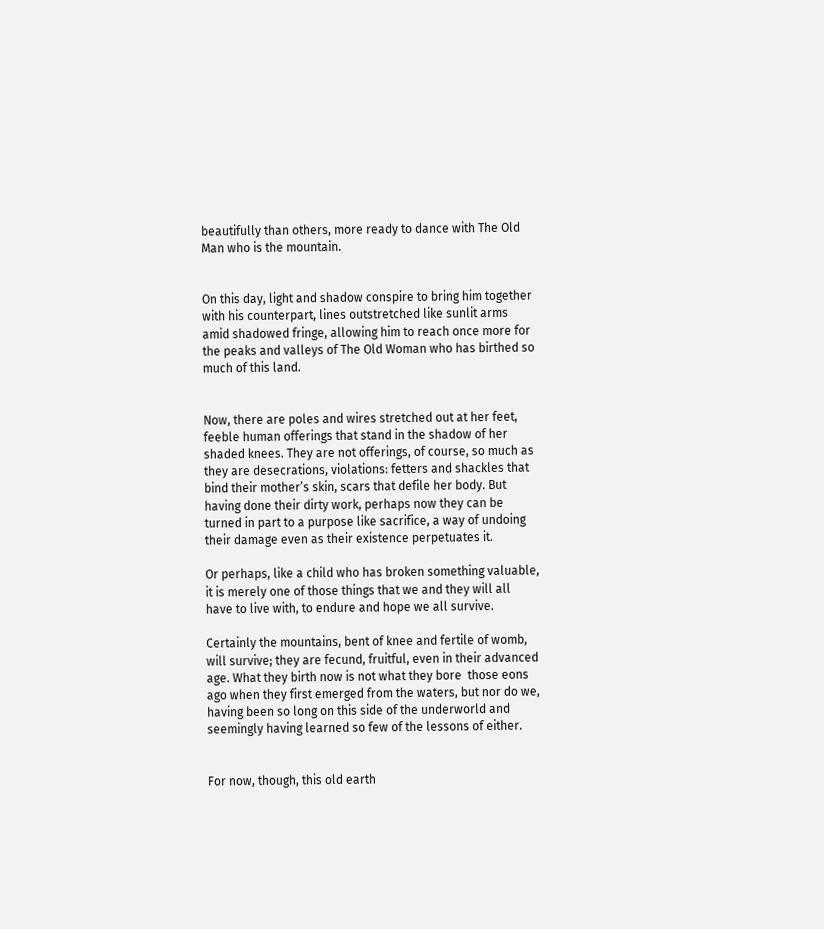beautifully than others, more ready to dance with The Old Man who is the mountain.


On this day, light and shadow conspire to bring him together with his counterpart, lines outstretched like sunlit arms amid shadowed fringe, allowing him to reach once more for the peaks and valleys of The Old Woman who has birthed so much of this land.


Now, there are poles and wires stretched out at her feet, feeble human offerings that stand in the shadow of her shaded knees. They are not offerings, of course, so much as they are desecrations, violations: fetters and shackles that bind their mother’s skin, scars that defile her body. But having done their dirty work, perhaps now they can be turned in part to a purpose like sacrifice, a way of undoing their damage even as their existence perpetuates it.

Or perhaps, like a child who has broken something valuable, it is merely one of those things that we and they will all have to live with, to endure and hope we all survive.

Certainly the mountains, bent of knee and fertile of womb, will survive; they are fecund, fruitful, even in their advanced age. What they birth now is not what they bore  those eons ago when they first emerged from the waters, but nor do we, having been so long on this side of the underworld and seemingly having learned so few of the lessons of either.


For now, though, this old earth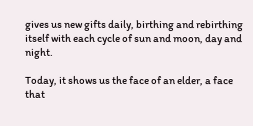gives us new gifts daily, birthing and rebirthing itself with each cycle of sun and moon, day and night.

Today, it shows us the face of an elder, a face that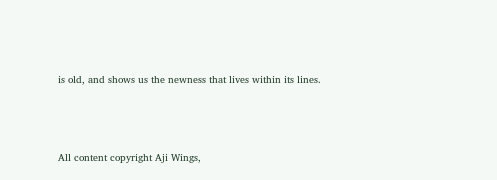is old, and shows us the newness that lives within its lines.





All content copyright Aji Wings,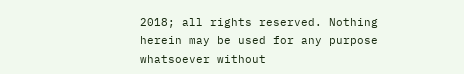2018; all rights reserved. Nothing herein may be used for any purpose whatsoever without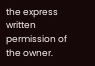the express written permission of the owner.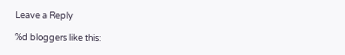Leave a Reply

%d bloggers like this: